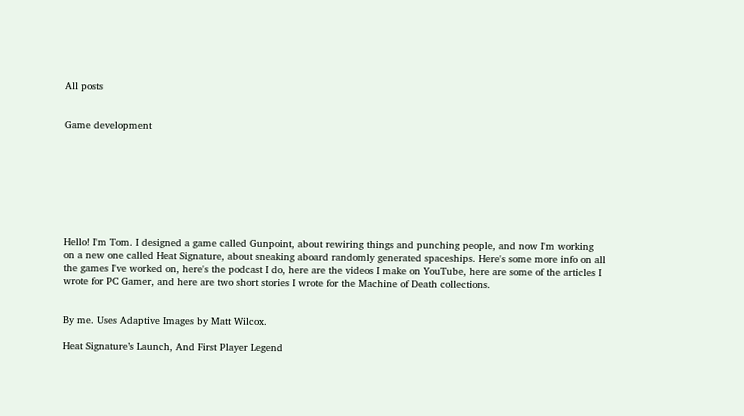All posts


Game development








Hello! I'm Tom. I designed a game called Gunpoint, about rewiring things and punching people, and now I'm working on a new one called Heat Signature, about sneaking aboard randomly generated spaceships. Here's some more info on all the games I've worked on, here's the podcast I do, here are the videos I make on YouTube, here are some of the articles I wrote for PC Gamer, and here are two short stories I wrote for the Machine of Death collections.


By me. Uses Adaptive Images by Matt Wilcox.

Heat Signature’s Launch, And First Player Legend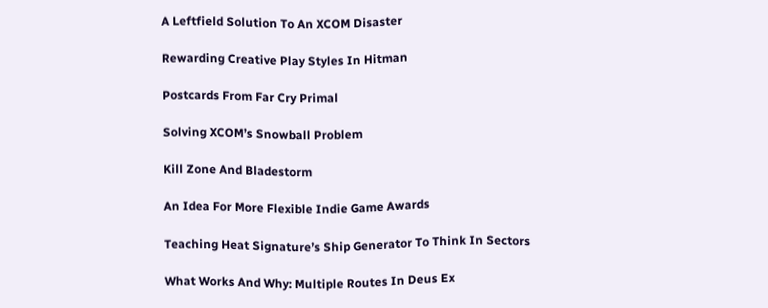A Leftfield Solution To An XCOM Disaster

Rewarding Creative Play Styles In Hitman

Postcards From Far Cry Primal

Solving XCOM’s Snowball Problem

Kill Zone And Bladestorm

An Idea For More Flexible Indie Game Awards

Teaching Heat Signature’s Ship Generator To Think In Sectors

What Works And Why: Multiple Routes In Deus Ex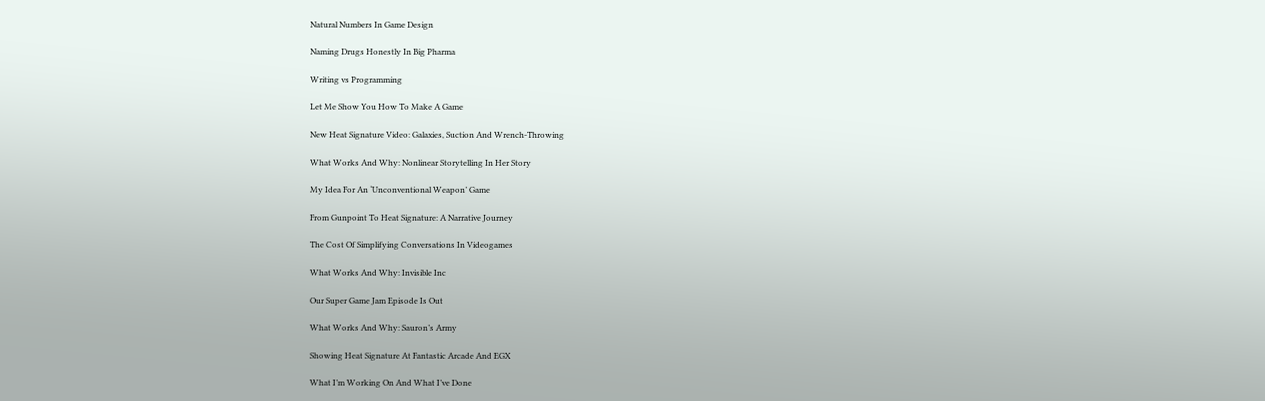Natural Numbers In Game Design

Naming Drugs Honestly In Big Pharma

Writing vs Programming

Let Me Show You How To Make A Game

New Heat Signature Video: Galaxies, Suction And Wrench-Throwing

What Works And Why: Nonlinear Storytelling In Her Story

My Idea For An ‘Unconventional Weapon’ Game

From Gunpoint To Heat Signature: A Narrative Journey

The Cost Of Simplifying Conversations In Videogames

What Works And Why: Invisible Inc

Our Super Game Jam Episode Is Out

What Works And Why: Sauron’s Army

Showing Heat Signature At Fantastic Arcade And EGX

What I’m Working On And What I’ve Done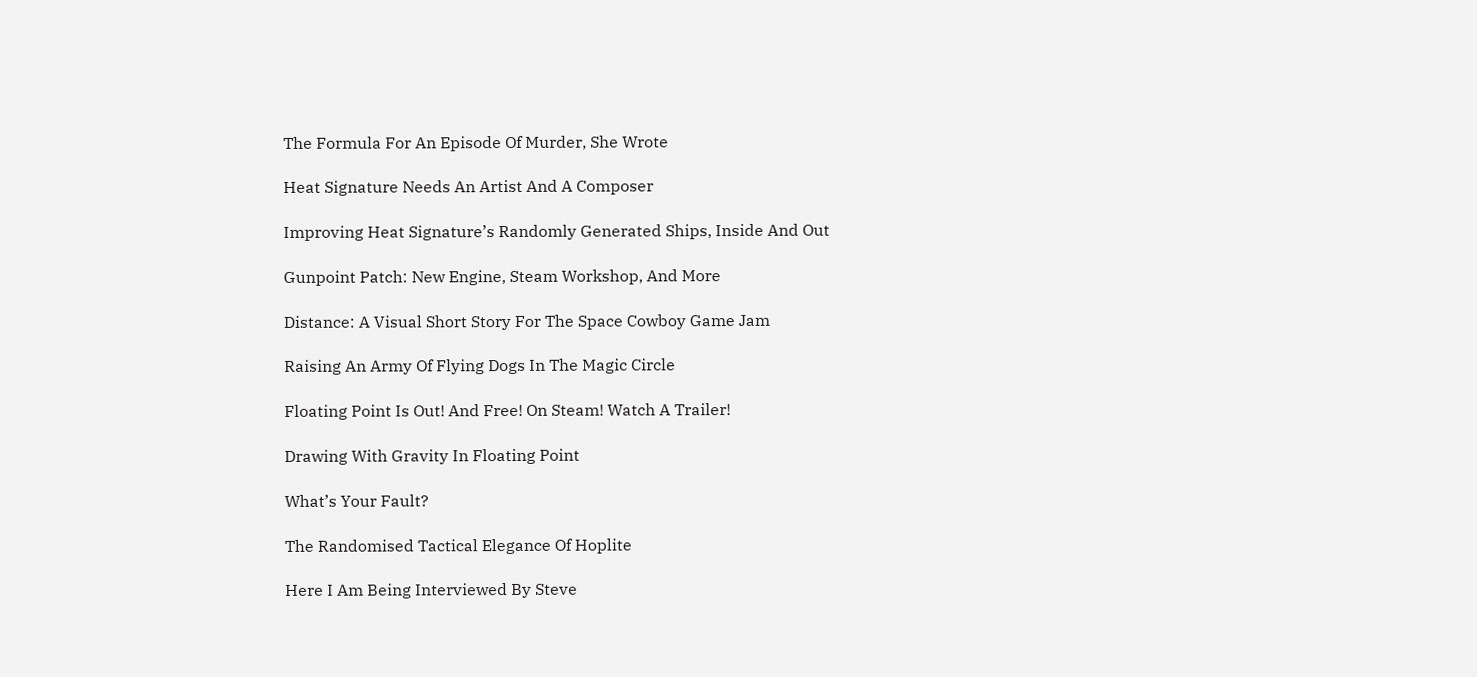The Formula For An Episode Of Murder, She Wrote

Heat Signature Needs An Artist And A Composer

Improving Heat Signature’s Randomly Generated Ships, Inside And Out

Gunpoint Patch: New Engine, Steam Workshop, And More

Distance: A Visual Short Story For The Space Cowboy Game Jam

Raising An Army Of Flying Dogs In The Magic Circle

Floating Point Is Out! And Free! On Steam! Watch A Trailer!

Drawing With Gravity In Floating Point

What’s Your Fault?

The Randomised Tactical Elegance Of Hoplite

Here I Am Being Interviewed By Steve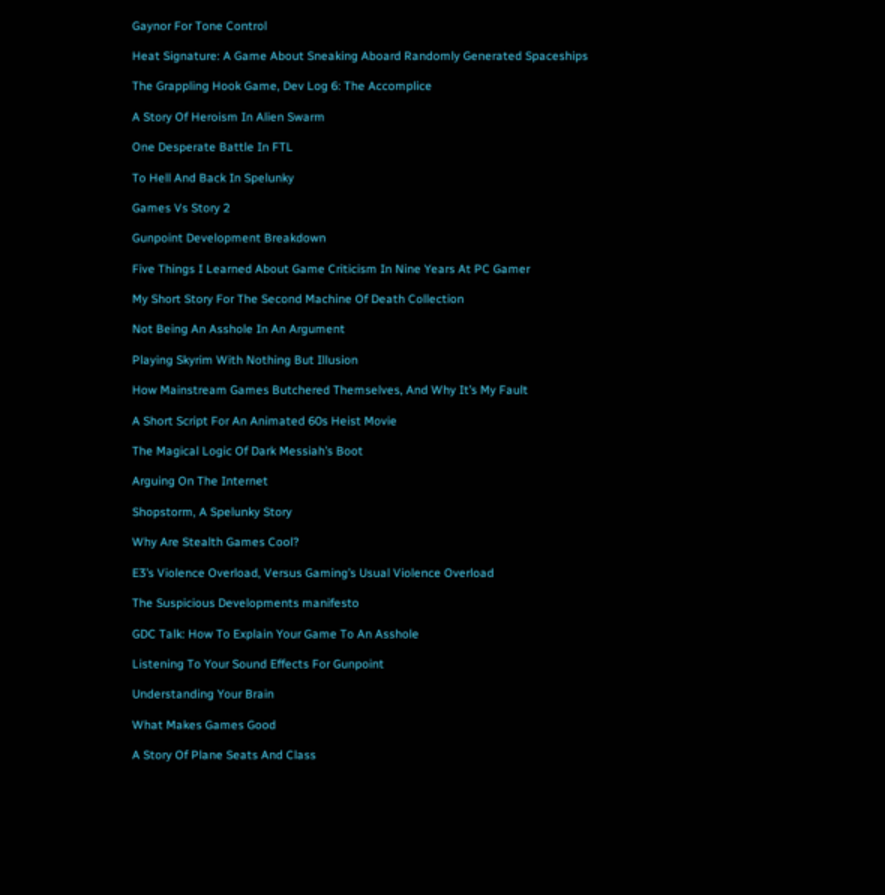Gaynor For Tone Control

Heat Signature: A Game About Sneaking Aboard Randomly Generated Spaceships

The Grappling Hook Game, Dev Log 6: The Accomplice

A Story Of Heroism In Alien Swarm

One Desperate Battle In FTL

To Hell And Back In Spelunky

Games Vs Story 2

Gunpoint Development Breakdown

Five Things I Learned About Game Criticism In Nine Years At PC Gamer

My Short Story For The Second Machine Of Death Collection

Not Being An Asshole In An Argument

Playing Skyrim With Nothing But Illusion

How Mainstream Games Butchered Themselves, And Why It’s My Fault

A Short Script For An Animated 60s Heist Movie

The Magical Logic Of Dark Messiah’s Boot

Arguing On The Internet

Shopstorm, A Spelunky Story

Why Are Stealth Games Cool?

E3’s Violence Overload, Versus Gaming’s Usual Violence Overload

The Suspicious Developments manifesto

GDC Talk: How To Explain Your Game To An Asshole

Listening To Your Sound Effects For Gunpoint

Understanding Your Brain

What Makes Games Good

A Story Of Plane Seats And Class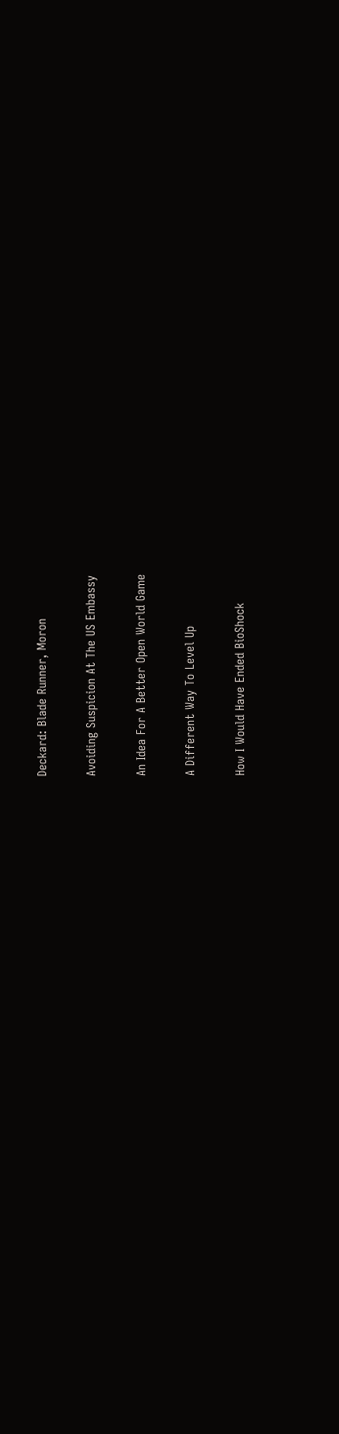Deckard: Blade Runner, Moron

Avoiding Suspicion At The US Embassy

An Idea For A Better Open World Game

A Different Way To Level Up

How I Would Have Ended BioShock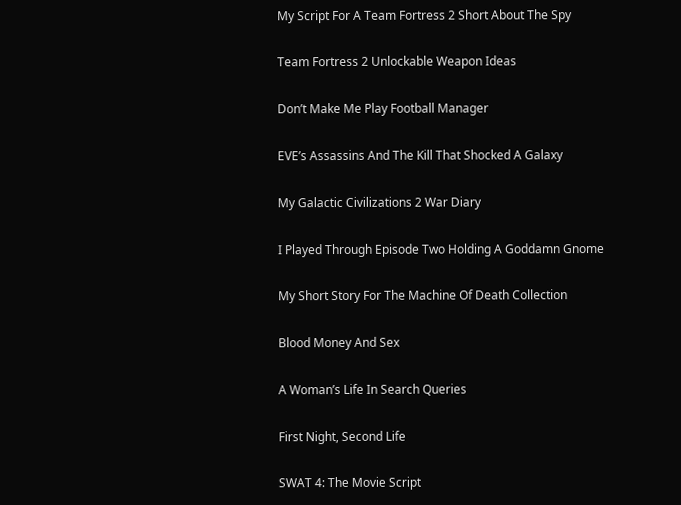My Script For A Team Fortress 2 Short About The Spy

Team Fortress 2 Unlockable Weapon Ideas

Don’t Make Me Play Football Manager

EVE’s Assassins And The Kill That Shocked A Galaxy

My Galactic Civilizations 2 War Diary

I Played Through Episode Two Holding A Goddamn Gnome

My Short Story For The Machine Of Death Collection

Blood Money And Sex

A Woman’s Life In Search Queries

First Night, Second Life

SWAT 4: The Movie Script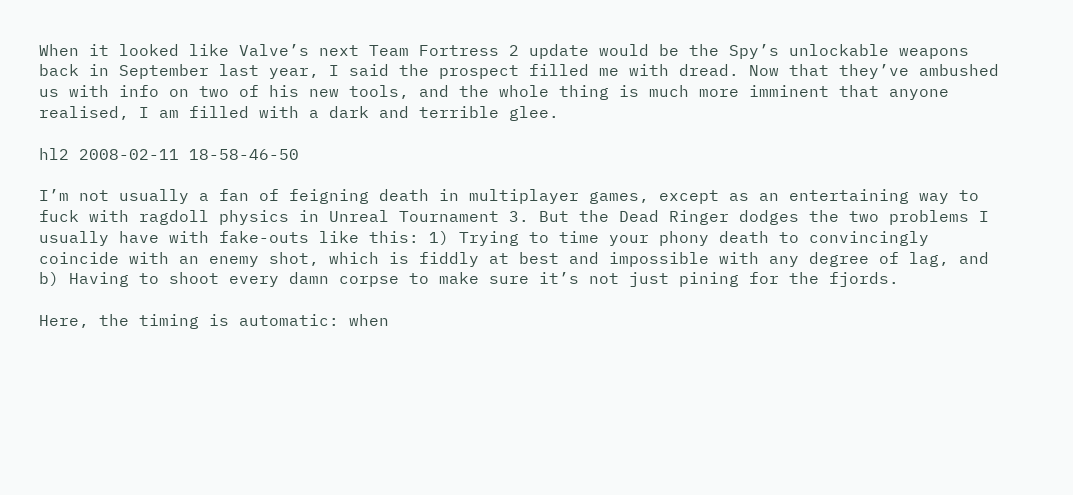When it looked like Valve’s next Team Fortress 2 update would be the Spy’s unlockable weapons back in September last year, I said the prospect filled me with dread. Now that they’ve ambushed us with info on two of his new tools, and the whole thing is much more imminent that anyone realised, I am filled with a dark and terrible glee.

hl2 2008-02-11 18-58-46-50

I’m not usually a fan of feigning death in multiplayer games, except as an entertaining way to fuck with ragdoll physics in Unreal Tournament 3. But the Dead Ringer dodges the two problems I usually have with fake-outs like this: 1) Trying to time your phony death to convincingly coincide with an enemy shot, which is fiddly at best and impossible with any degree of lag, and b) Having to shoot every damn corpse to make sure it’s not just pining for the fjords.

Here, the timing is automatic: when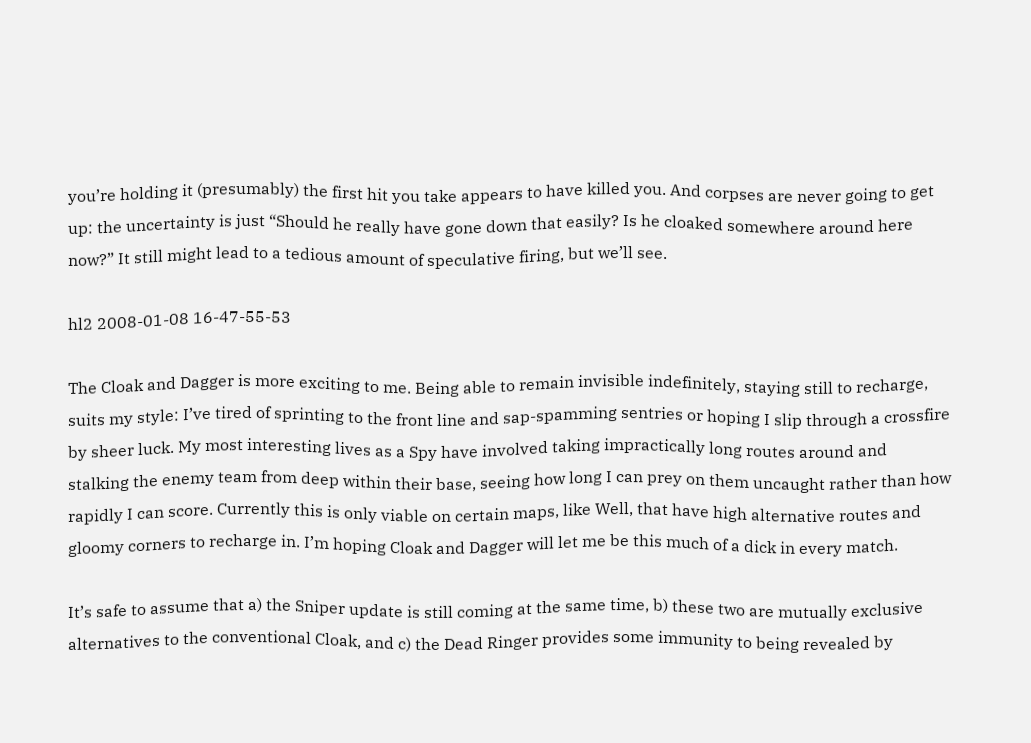you’re holding it (presumably) the first hit you take appears to have killed you. And corpses are never going to get up: the uncertainty is just “Should he really have gone down that easily? Is he cloaked somewhere around here now?” It still might lead to a tedious amount of speculative firing, but we’ll see.

hl2 2008-01-08 16-47-55-53

The Cloak and Dagger is more exciting to me. Being able to remain invisible indefinitely, staying still to recharge, suits my style: I’ve tired of sprinting to the front line and sap-spamming sentries or hoping I slip through a crossfire by sheer luck. My most interesting lives as a Spy have involved taking impractically long routes around and stalking the enemy team from deep within their base, seeing how long I can prey on them uncaught rather than how rapidly I can score. Currently this is only viable on certain maps, like Well, that have high alternative routes and gloomy corners to recharge in. I’m hoping Cloak and Dagger will let me be this much of a dick in every match.

It’s safe to assume that a) the Sniper update is still coming at the same time, b) these two are mutually exclusive alternatives to the conventional Cloak, and c) the Dead Ringer provides some immunity to being revealed by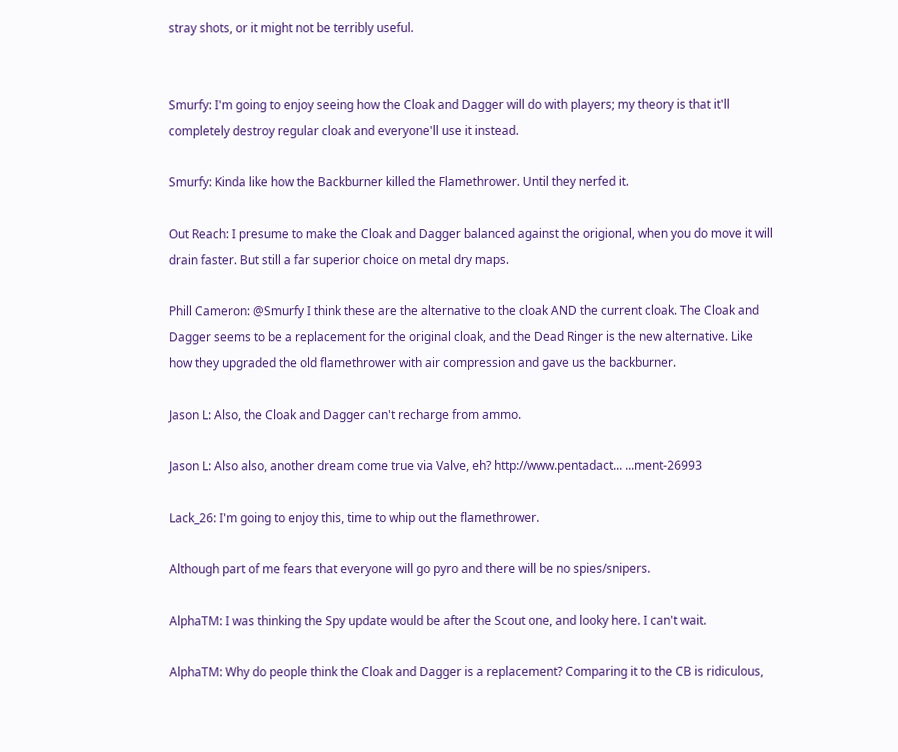stray shots, or it might not be terribly useful.


Smurfy: I'm going to enjoy seeing how the Cloak and Dagger will do with players; my theory is that it'll completely destroy regular cloak and everyone'll use it instead.

Smurfy: Kinda like how the Backburner killed the Flamethrower. Until they nerfed it.

Out Reach: I presume to make the Cloak and Dagger balanced against the origional, when you do move it will drain faster. But still a far superior choice on metal dry maps.

Phill Cameron: @Smurfy I think these are the alternative to the cloak AND the current cloak. The Cloak and Dagger seems to be a replacement for the original cloak, and the Dead Ringer is the new alternative. Like how they upgraded the old flamethrower with air compression and gave us the backburner.

Jason L: Also, the Cloak and Dagger can't recharge from ammo.

Jason L: Also also, another dream come true via Valve, eh? http://www.pentadact... ...ment-26993

Lack_26: I'm going to enjoy this, time to whip out the flamethrower.

Although part of me fears that everyone will go pyro and there will be no spies/snipers.

AlphaTM: I was thinking the Spy update would be after the Scout one, and looky here. I can't wait.

AlphaTM: Why do people think the Cloak and Dagger is a replacement? Comparing it to the CB is ridiculous,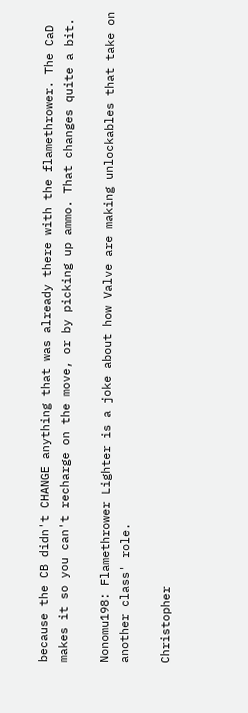because the CB didn't CHANGE anything that was already there with the flamethrower. The CaD makes it so you can't recharge on the move, or by picking up ammo. That changes quite a bit.

Nonomu198: Flamethrower Lighter is a joke about how Valve are making unlockables that take on another class' role.

Christopher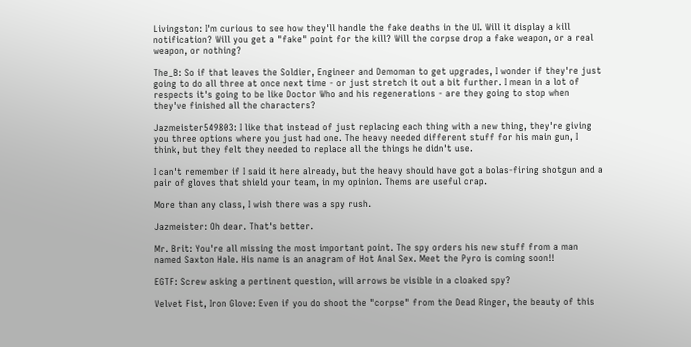Livingston: I'm curious to see how they'll handle the fake deaths in the UI. Will it display a kill notification? Will you get a "fake" point for the kill? Will the corpse drop a fake weapon, or a real weapon, or nothing?

The_B: So if that leaves the Soldier, Engineer and Demoman to get upgrades, I wonder if they're just going to do all three at once next time - or just stretch it out a bit further. I mean in a lot of respects it's going to be like Doctor Who and his regenerations - are they going to stop when they've finished all the characters?

Jazmeister549803: I like that instead of just replacing each thing with a new thing, they're giving you three options where you just had one. The heavy needed different stuff for his main gun, I think, but they felt they needed to replace all the things he didn't use.

I can't remember if I said it here already, but the heavy should have got a bolas-firing shotgun and a pair of gloves that shield your team, in my opinion. Thems are useful crap.

More than any class, I wish there was a spy rush.

Jazmeister: Oh dear. That's better.

Mr. Brit: You're all missing the most important point. The spy orders his new stuff from a man named Saxton Hale. His name is an anagram of Hot Anal Sex. Meet the Pyro is coming soon!!

EGTF: Screw asking a pertinent question, will arrows be visible in a cloaked spy?

Velvet Fist, Iron Glove: Even if you do shoot the "corpse" from the Dead Ringer, the beauty of this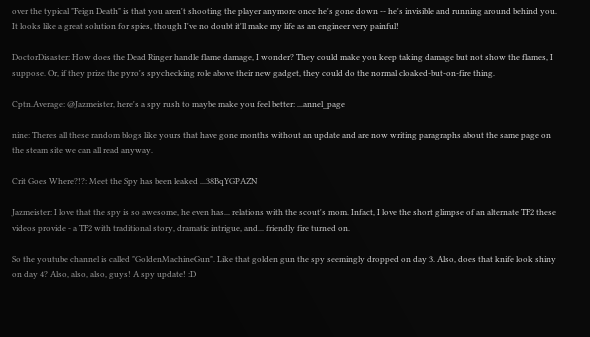over the typical "Feign Death" is that you aren't shooting the player anymore once he's gone down -- he's invisible and running around behind you. It looks like a great solution for spies, though I've no doubt it'll make my life as an engineer very painful!

DoctorDisaster: How does the Dead Ringer handle flame damage, I wonder? They could make you keep taking damage but not show the flames, I suppose. Or, if they prize the pyro's spychecking role above their new gadget, they could do the normal cloaked-but-on-fire thing.

Cptn.Average: @Jazmeister, here's a spy rush to maybe make you feel better: ...annel_page

nine: Theres all these random blogs like yours that have gone months without an update and are now writing paragraphs about the same page on the steam site we can all read anyway.

Crit Goes Where?!?: Meet the Spy has been leaked ...38BqYGPAZN

Jazmeister: I love that the spy is so awesome, he even has... relations with the scout's mom. Infact, I love the short glimpse of an alternate TF2 these videos provide - a TF2 with traditional story, dramatic intrigue, and... friendly fire turned on.

So the youtube channel is called "GoldenMachineGun". Like that golden gun the spy seemingly dropped on day 3. Also, does that knife look shiny on day 4? Also, also, also, guys! A spy update! :D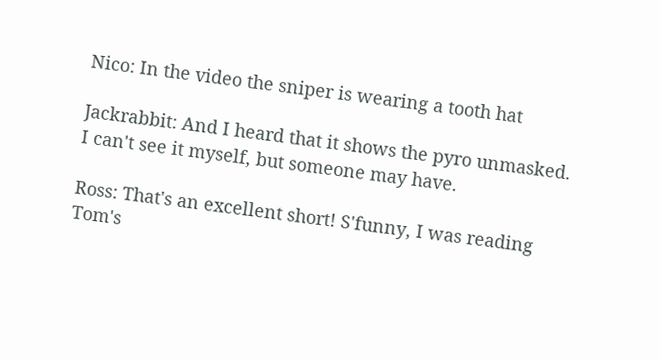Nico: In the video the sniper is wearing a tooth hat

Jackrabbit: And I heard that it shows the pyro unmasked. I can't see it myself, but someone may have.

Ross: That's an excellent short! S'funny, I was reading Tom's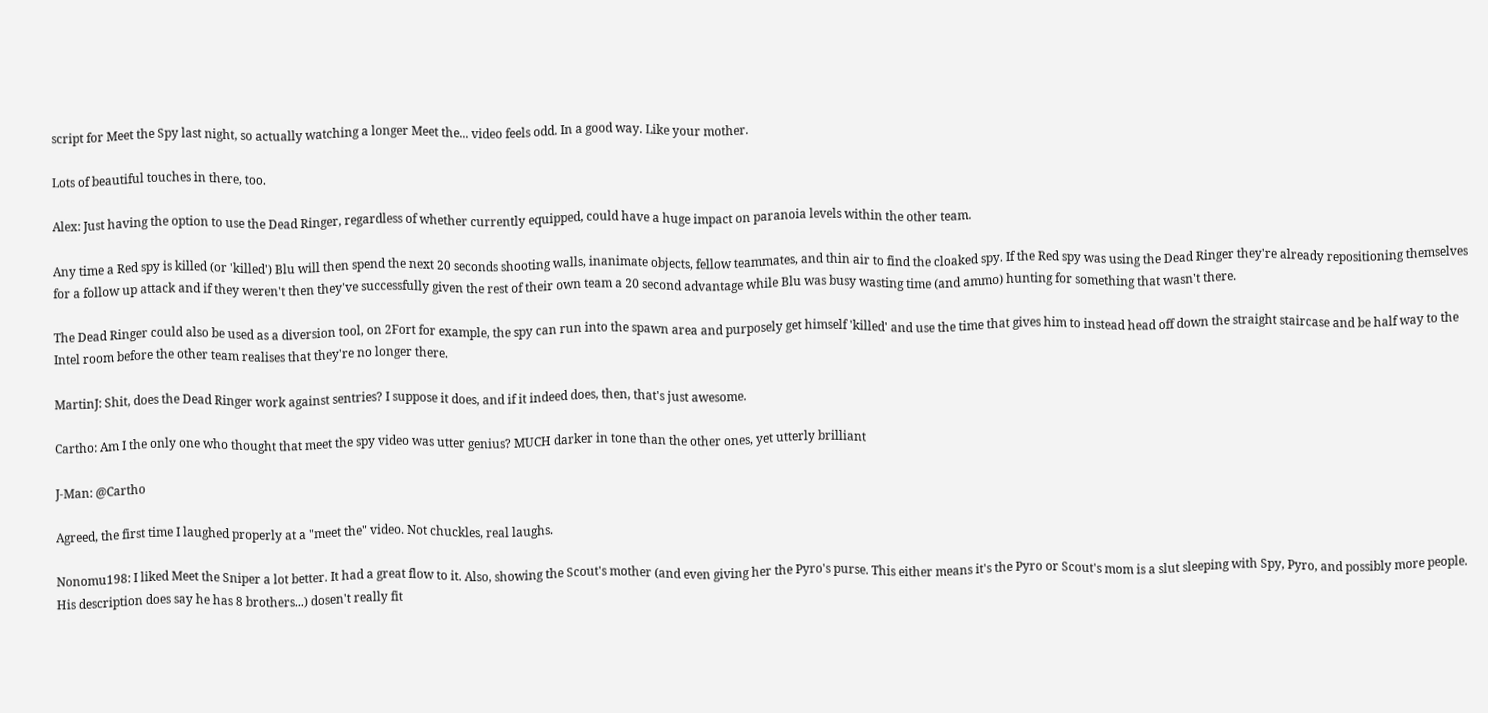script for Meet the Spy last night, so actually watching a longer Meet the... video feels odd. In a good way. Like your mother.

Lots of beautiful touches in there, too.

Alex: Just having the option to use the Dead Ringer, regardless of whether currently equipped, could have a huge impact on paranoia levels within the other team.

Any time a Red spy is killed (or 'killed') Blu will then spend the next 20 seconds shooting walls, inanimate objects, fellow teammates, and thin air to find the cloaked spy. If the Red spy was using the Dead Ringer they're already repositioning themselves for a follow up attack and if they weren't then they've successfully given the rest of their own team a 20 second advantage while Blu was busy wasting time (and ammo) hunting for something that wasn't there.

The Dead Ringer could also be used as a diversion tool, on 2Fort for example, the spy can run into the spawn area and purposely get himself 'killed' and use the time that gives him to instead head off down the straight staircase and be half way to the Intel room before the other team realises that they're no longer there.

MartinJ: Shit, does the Dead Ringer work against sentries? I suppose it does, and if it indeed does, then, that's just awesome.

Cartho: Am I the only one who thought that meet the spy video was utter genius? MUCH darker in tone than the other ones, yet utterly brilliant

J-Man: @Cartho

Agreed, the first time I laughed properly at a "meet the" video. Not chuckles, real laughs.

Nonomu198: I liked Meet the Sniper a lot better. It had a great flow to it. Also, showing the Scout's mother (and even giving her the Pyro's purse. This either means it's the Pyro or Scout's mom is a slut sleeping with Spy, Pyro, and possibly more people. His description does say he has 8 brothers...) dosen't really fit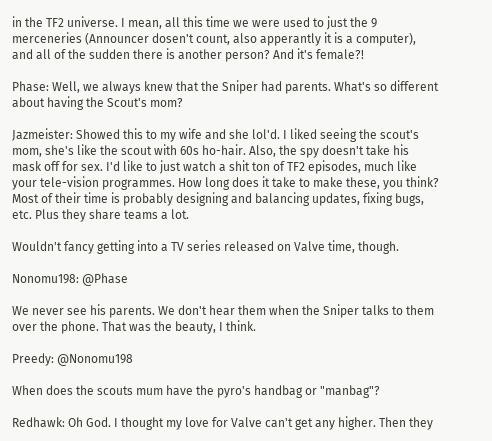in the TF2 universe. I mean, all this time we were used to just the 9 merceneries (Announcer dosen't count, also apperantly it is a computer), and all of the sudden there is another person? And it's female?!

Phase: Well, we always knew that the Sniper had parents. What's so different about having the Scout's mom?

Jazmeister: Showed this to my wife and she lol'd. I liked seeing the scout's mom, she's like the scout with 60s ho-hair. Also, the spy doesn't take his mask off for sex. I'd like to just watch a shit ton of TF2 episodes, much like your tele-vision programmes. How long does it take to make these, you think? Most of their time is probably designing and balancing updates, fixing bugs, etc. Plus they share teams a lot.

Wouldn't fancy getting into a TV series released on Valve time, though.

Nonomu198: @Phase

We never see his parents. We don't hear them when the Sniper talks to them over the phone. That was the beauty, I think.

Preedy: @Nonomu198

When does the scouts mum have the pyro's handbag or "manbag"?

Redhawk: Oh God. I thought my love for Valve can't get any higher. Then they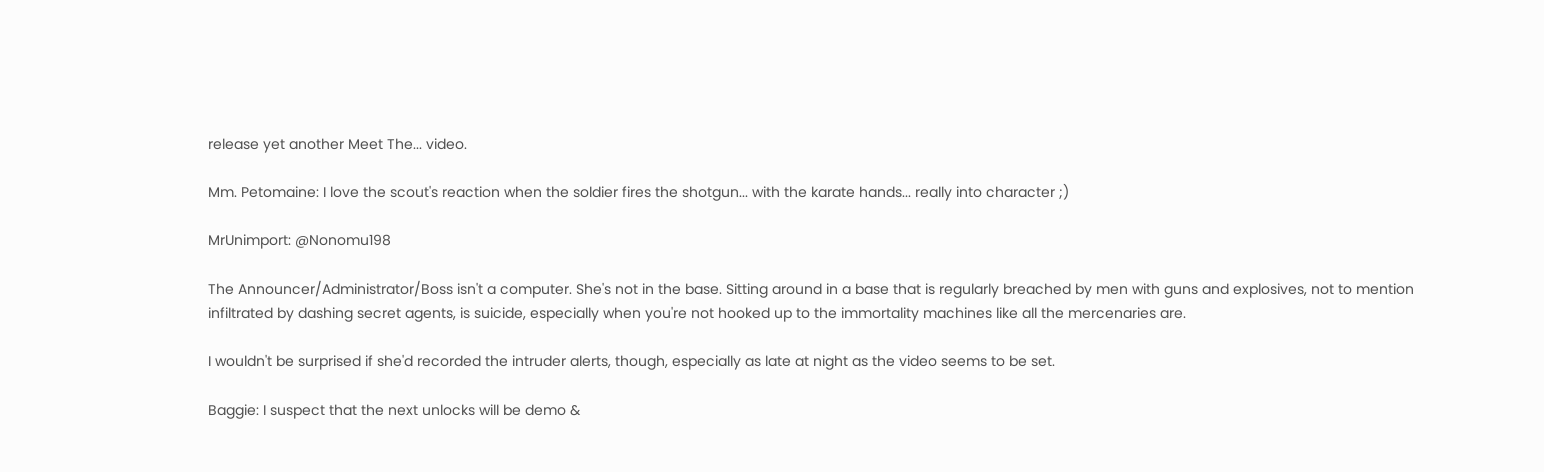release yet another Meet The... video.

Mm. Petomaine: I love the scout's reaction when the soldier fires the shotgun... with the karate hands... really into character ;)

MrUnimport: @Nonomu198

The Announcer/Administrator/Boss isn't a computer. She's not in the base. Sitting around in a base that is regularly breached by men with guns and explosives, not to mention infiltrated by dashing secret agents, is suicide, especially when you're not hooked up to the immortality machines like all the mercenaries are.

I wouldn't be surprised if she'd recorded the intruder alerts, though, especially as late at night as the video seems to be set.

Baggie: I suspect that the next unlocks will be demo &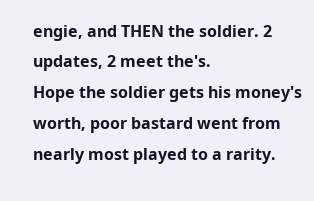engie, and THEN the soldier. 2 updates, 2 meet the's.
Hope the soldier gets his money's worth, poor bastard went from nearly most played to a rarity.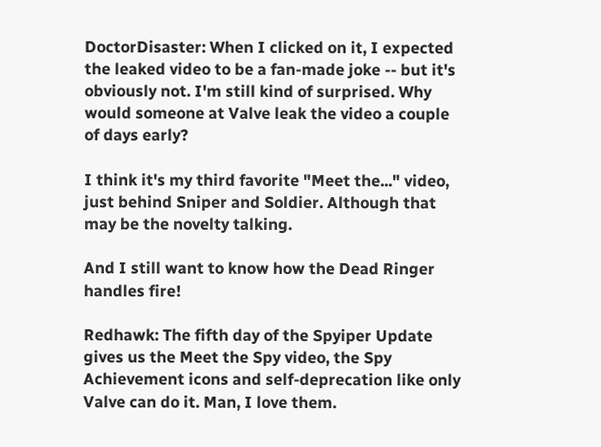DoctorDisaster: When I clicked on it, I expected the leaked video to be a fan-made joke -- but it's obviously not. I'm still kind of surprised. Why would someone at Valve leak the video a couple of days early?

I think it's my third favorite "Meet the..." video, just behind Sniper and Soldier. Although that may be the novelty talking.

And I still want to know how the Dead Ringer handles fire!

Redhawk: The fifth day of the Spyiper Update gives us the Meet the Spy video, the Spy Achievement icons and self-deprecation like only Valve can do it. Man, I love them.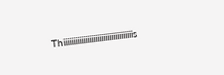Thiiiiiiiiiiiiiiiiiiiiiiiiiiiiiiiiiiis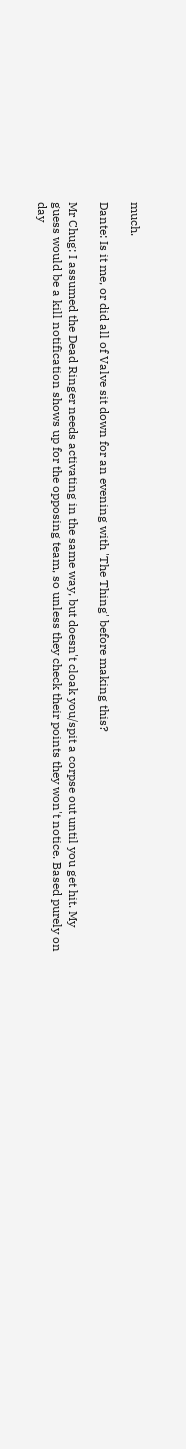much.

Dante: Is it me, or did all of Valve sit down for an evening with 'The Thing' before making this?

Mr Chug: I assumed the Dead Ringer needs activating in the same way, but doesn't cloak you/spit a corpse out until you get hit. My guess would be a kill notification shows up for the opposing team, so unless they check their points they won't notice. Based purely on day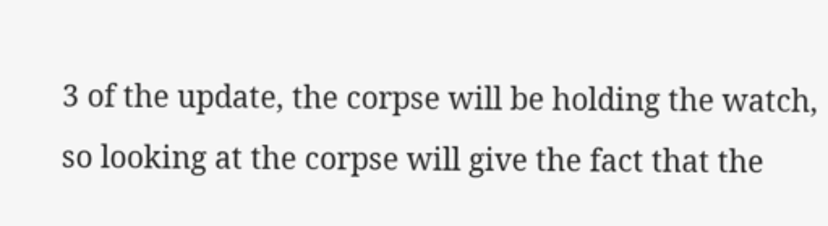3 of the update, the corpse will be holding the watch, so looking at the corpse will give the fact that the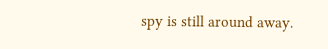spy is still around away.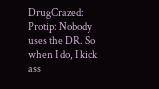DrugCrazed: Protip: Nobody uses the DR. So when I do, I kick ass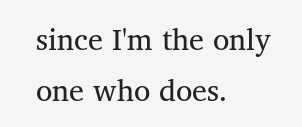since I'm the only one who does.